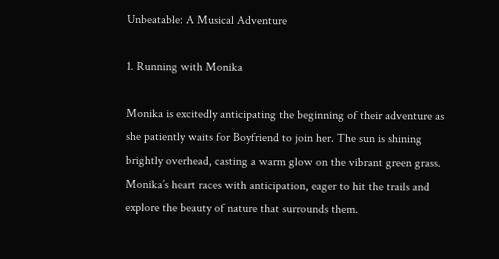Unbeatable: A Musical Adventure

1. Running with Monika

Monika is excitedly anticipating the beginning of their adventure as she patiently waits for Boyfriend to join her. The sun is shining brightly overhead, casting a warm glow on the vibrant green grass. Monika’s heart races with anticipation, eager to hit the trails and explore the beauty of nature that surrounds them.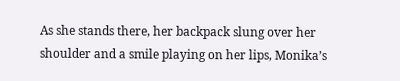As she stands there, her backpack slung over her shoulder and a smile playing on her lips, Monika’s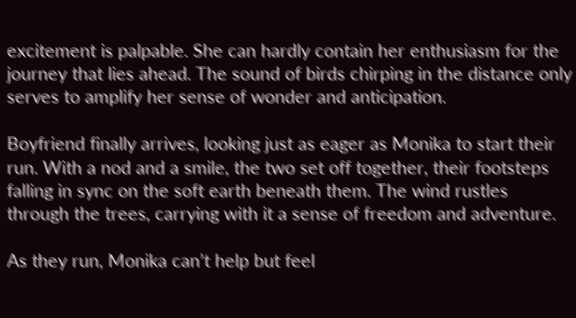excitement is palpable. She can hardly contain her enthusiasm for the journey that lies ahead. The sound of birds chirping in the distance only serves to amplify her sense of wonder and anticipation.

Boyfriend finally arrives, looking just as eager as Monika to start their run. With a nod and a smile, the two set off together, their footsteps falling in sync on the soft earth beneath them. The wind rustles through the trees, carrying with it a sense of freedom and adventure.

As they run, Monika can’t help but feel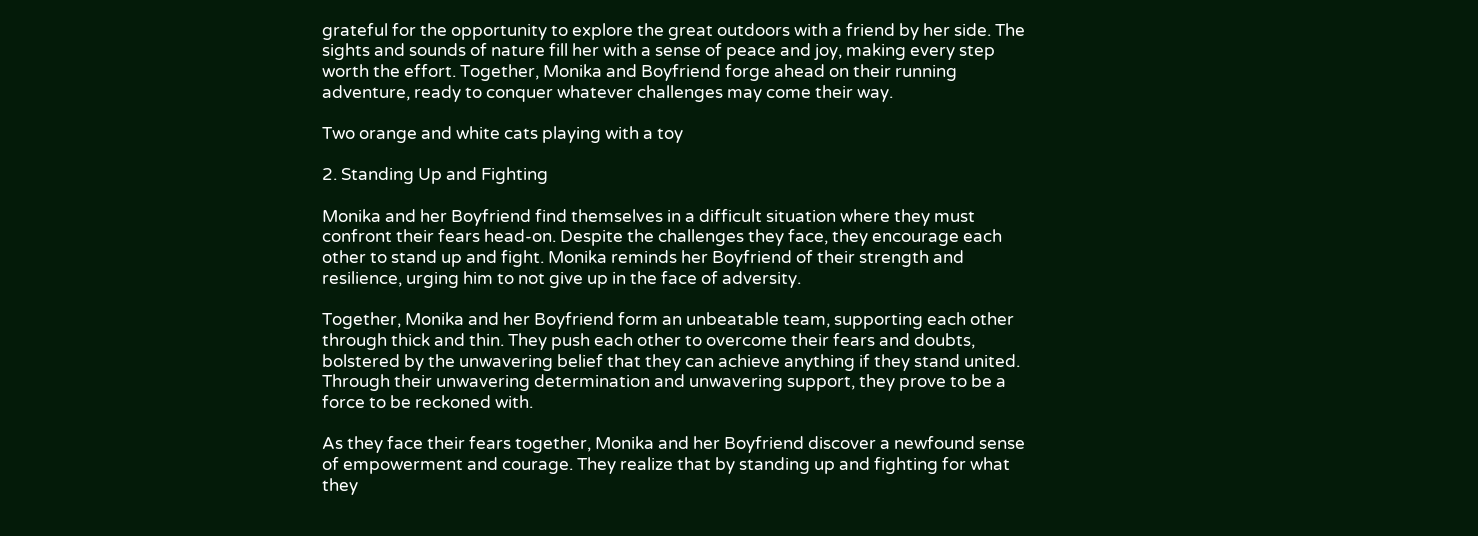grateful for the opportunity to explore the great outdoors with a friend by her side. The sights and sounds of nature fill her with a sense of peace and joy, making every step worth the effort. Together, Monika and Boyfriend forge ahead on their running adventure, ready to conquer whatever challenges may come their way.

Two orange and white cats playing with a toy

2. Standing Up and Fighting

Monika and her Boyfriend find themselves in a difficult situation where they must confront their fears head-on. Despite the challenges they face, they encourage each other to stand up and fight. Monika reminds her Boyfriend of their strength and resilience, urging him to not give up in the face of adversity.

Together, Monika and her Boyfriend form an unbeatable team, supporting each other through thick and thin. They push each other to overcome their fears and doubts, bolstered by the unwavering belief that they can achieve anything if they stand united. Through their unwavering determination and unwavering support, they prove to be a force to be reckoned with.

As they face their fears together, Monika and her Boyfriend discover a newfound sense of empowerment and courage. They realize that by standing up and fighting for what they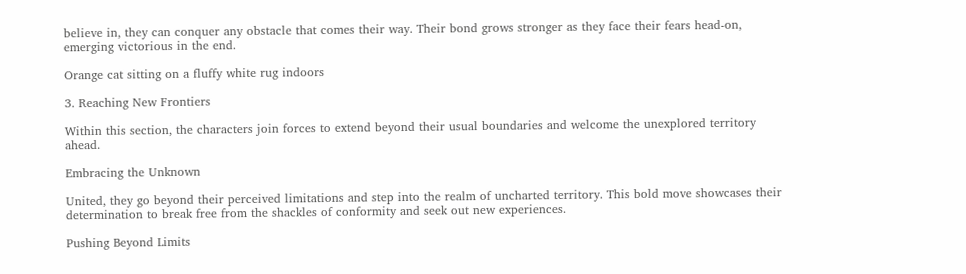believe in, they can conquer any obstacle that comes their way. Their bond grows stronger as they face their fears head-on, emerging victorious in the end.

Orange cat sitting on a fluffy white rug indoors

3. Reaching New Frontiers

Within this section, the characters join forces to extend beyond their usual boundaries and welcome the unexplored territory ahead.

Embracing the Unknown

United, they go beyond their perceived limitations and step into the realm of uncharted territory. This bold move showcases their determination to break free from the shackles of conformity and seek out new experiences.

Pushing Beyond Limits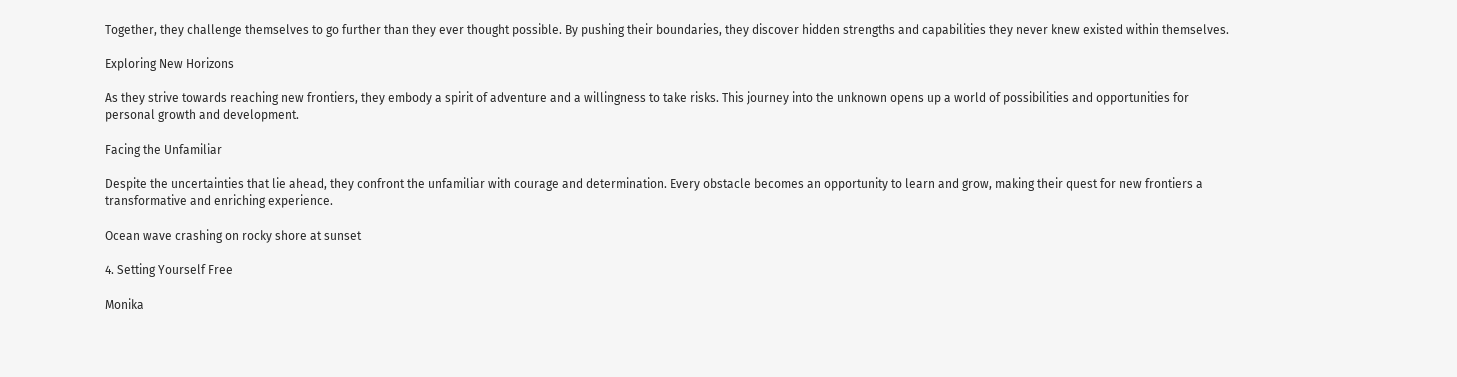Together, they challenge themselves to go further than they ever thought possible. By pushing their boundaries, they discover hidden strengths and capabilities they never knew existed within themselves.

Exploring New Horizons

As they strive towards reaching new frontiers, they embody a spirit of adventure and a willingness to take risks. This journey into the unknown opens up a world of possibilities and opportunities for personal growth and development.

Facing the Unfamiliar

Despite the uncertainties that lie ahead, they confront the unfamiliar with courage and determination. Every obstacle becomes an opportunity to learn and grow, making their quest for new frontiers a transformative and enriching experience.

Ocean wave crashing on rocky shore at sunset

4. Setting Yourself Free

Monika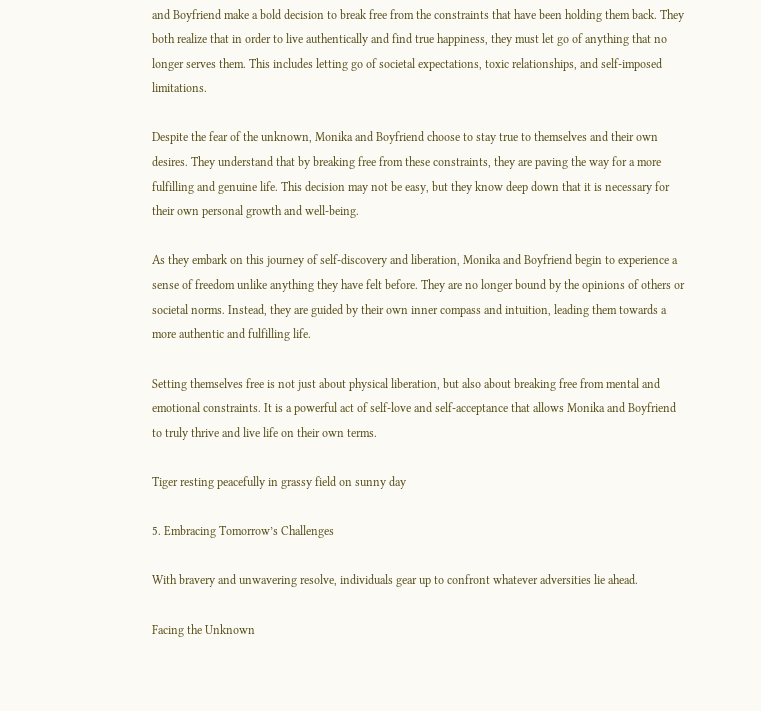and Boyfriend make a bold decision to break free from the constraints that have been holding them back. They both realize that in order to live authentically and find true happiness, they must let go of anything that no longer serves them. This includes letting go of societal expectations, toxic relationships, and self-imposed limitations.

Despite the fear of the unknown, Monika and Boyfriend choose to stay true to themselves and their own desires. They understand that by breaking free from these constraints, they are paving the way for a more fulfilling and genuine life. This decision may not be easy, but they know deep down that it is necessary for their own personal growth and well-being.

As they embark on this journey of self-discovery and liberation, Monika and Boyfriend begin to experience a sense of freedom unlike anything they have felt before. They are no longer bound by the opinions of others or societal norms. Instead, they are guided by their own inner compass and intuition, leading them towards a more authentic and fulfilling life.

Setting themselves free is not just about physical liberation, but also about breaking free from mental and emotional constraints. It is a powerful act of self-love and self-acceptance that allows Monika and Boyfriend to truly thrive and live life on their own terms.

Tiger resting peacefully in grassy field on sunny day

5. Embracing Tomorrow’s Challenges

With bravery and unwavering resolve, individuals gear up to confront whatever adversities lie ahead.

Facing the Unknown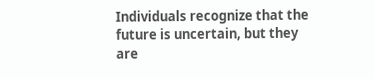Individuals recognize that the future is uncertain, but they are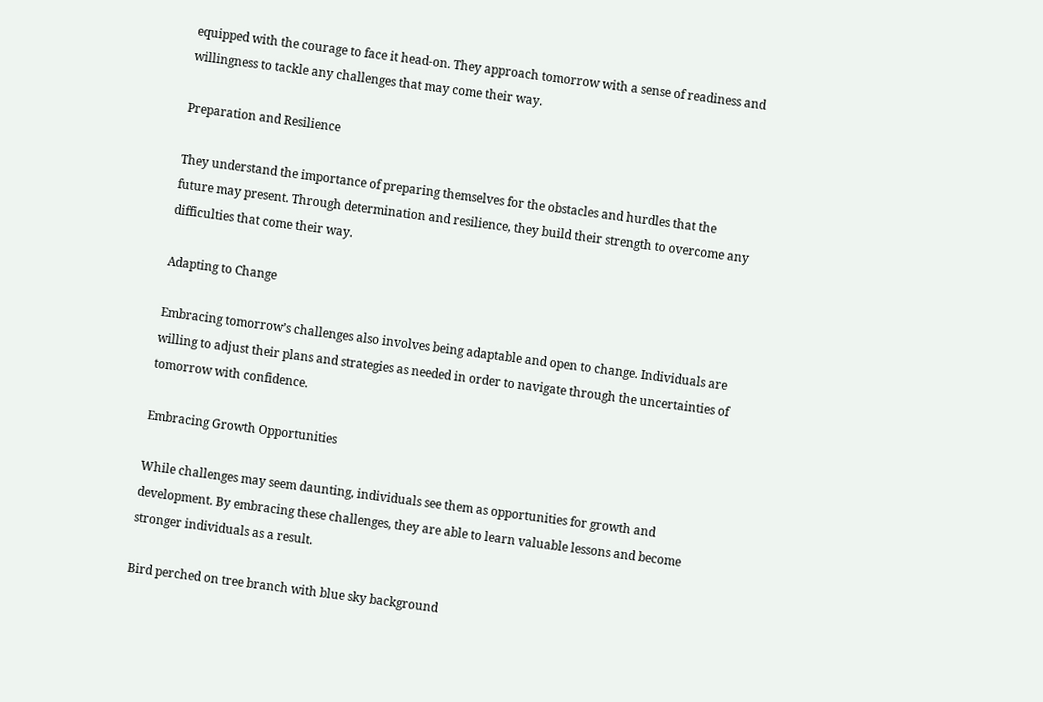equipped with the courage to face it head-on. They approach tomorrow with a sense of readiness and willingness to tackle any challenges that may come their way.

Preparation and Resilience

They understand the importance of preparing themselves for the obstacles and hurdles that the future may present. Through determination and resilience, they build their strength to overcome any difficulties that come their way.

Adapting to Change

Embracing tomorrow’s challenges also involves being adaptable and open to change. Individuals are willing to adjust their plans and strategies as needed in order to navigate through the uncertainties of tomorrow with confidence.

Embracing Growth Opportunities

While challenges may seem daunting, individuals see them as opportunities for growth and development. By embracing these challenges, they are able to learn valuable lessons and become stronger individuals as a result.

Bird perched on tree branch with blue sky background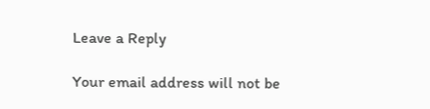Leave a Reply

Your email address will not be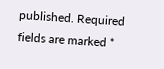published. Required fields are marked *